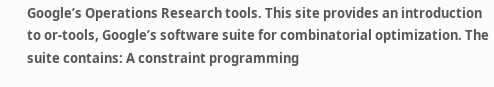Google’s Operations Research tools. This site provides an introduction to or-tools, Google’s software suite for combinatorial optimization. The suite contains: A constraint programming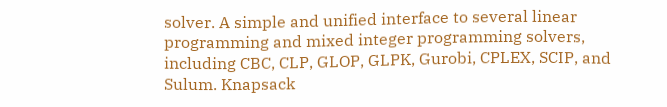solver. A simple and unified interface to several linear programming and mixed integer programming solvers, including CBC, CLP, GLOP, GLPK, Gurobi, CPLEX, SCIP, and Sulum. Knapsack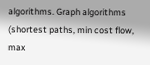algorithms. Graph algorithms (shortest paths, min cost flow, max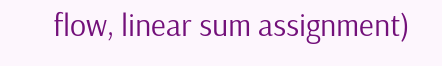flow, linear sum assignment)